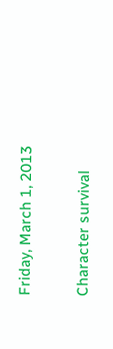Friday, March 1, 2013

Character survival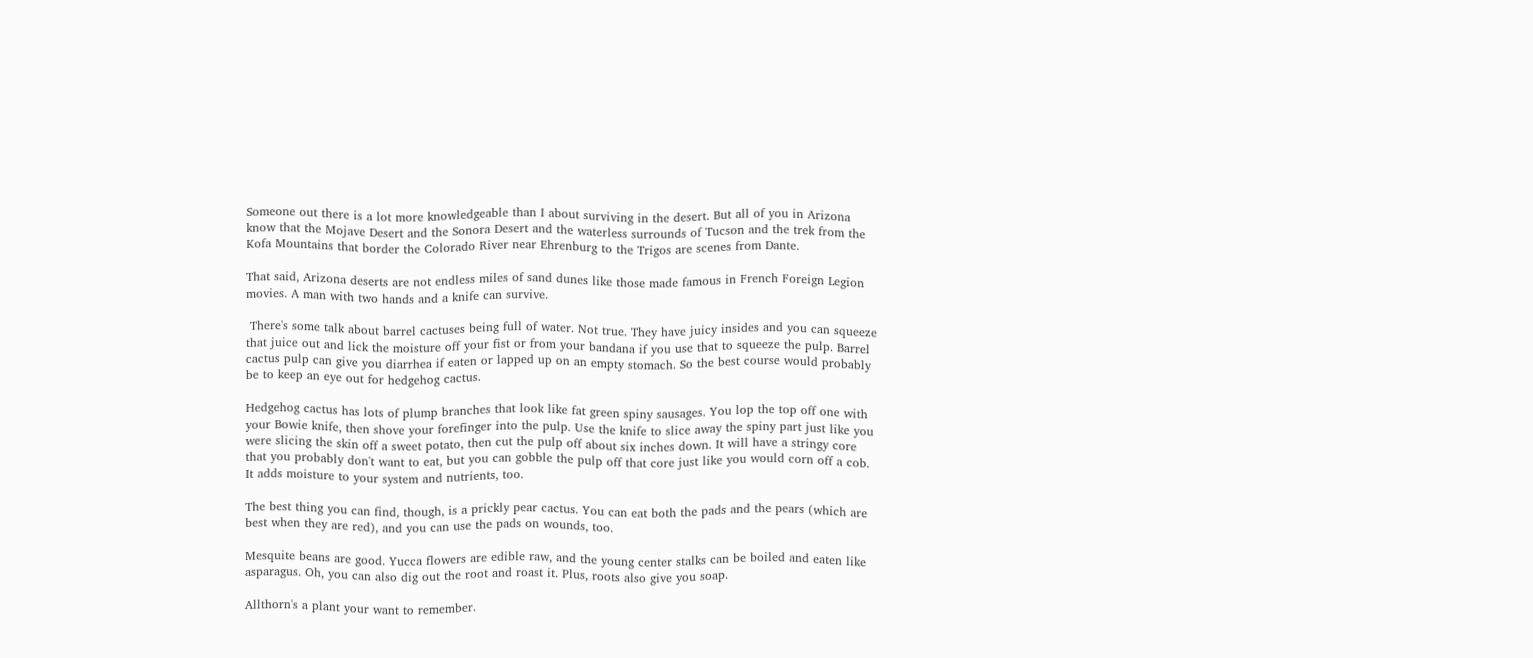Someone out there is a lot more knowledgeable than I about surviving in the desert. But all of you in Arizona know that the Mojave Desert and the Sonora Desert and the waterless surrounds of Tucson and the trek from the Kofa Mountains that border the Colorado River near Ehrenburg to the Trigos are scenes from Dante.

That said, Arizona deserts are not endless miles of sand dunes like those made famous in French Foreign Legion movies. A man with two hands and a knife can survive.

 There's some talk about barrel cactuses being full of water. Not true. They have juicy insides and you can squeeze that juice out and lick the moisture off your fist or from your bandana if you use that to squeeze the pulp. Barrel cactus pulp can give you diarrhea if eaten or lapped up on an empty stomach. So the best course would probably be to keep an eye out for hedgehog cactus.

Hedgehog cactus has lots of plump branches that look like fat green spiny sausages. You lop the top off one with your Bowie knife, then shove your forefinger into the pulp. Use the knife to slice away the spiny part just like you were slicing the skin off a sweet potato, then cut the pulp off about six inches down. It will have a stringy core that you probably don't want to eat, but you can gobble the pulp off that core just like you would corn off a cob. It adds moisture to your system and nutrients, too.

The best thing you can find, though, is a prickly pear cactus. You can eat both the pads and the pears (which are best when they are red), and you can use the pads on wounds, too.

Mesquite beans are good. Yucca flowers are edible raw, and the young center stalks can be boiled and eaten like asparagus. Oh, you can also dig out the root and roast it. Plus, roots also give you soap.

Allthorn's a plant your want to remember.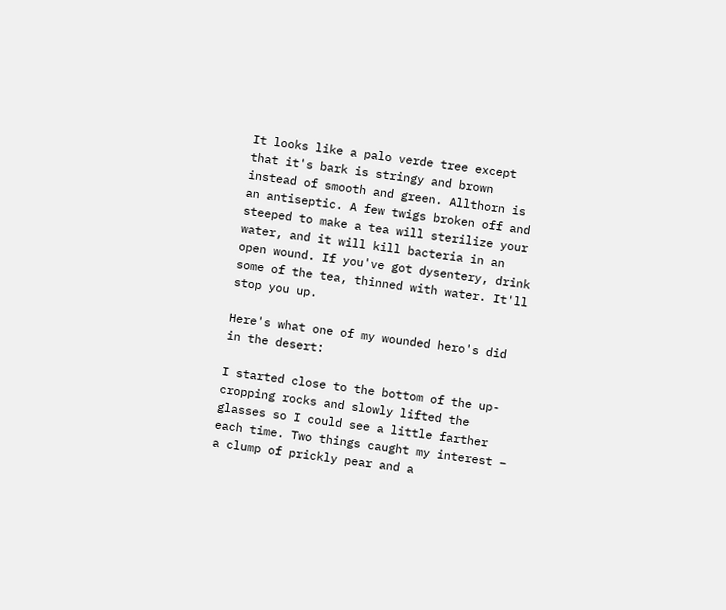It looks like a palo verde tree except that it's bark is stringy and brown instead of smooth and green. Allthorn is an antiseptic. A few twigs broken off and steeped to make a tea will sterilize your water, and it will kill bacteria in an open wound. If you've got dysentery, drink some of the tea, thinned with water. It'll stop you up.

Here's what one of my wounded hero's did in the desert:

I started close to the bottom of the up-cropping rocks and slowly lifted the glasses so I could see a little farther each time. Two things caught my interest – a clump of prickly pear and a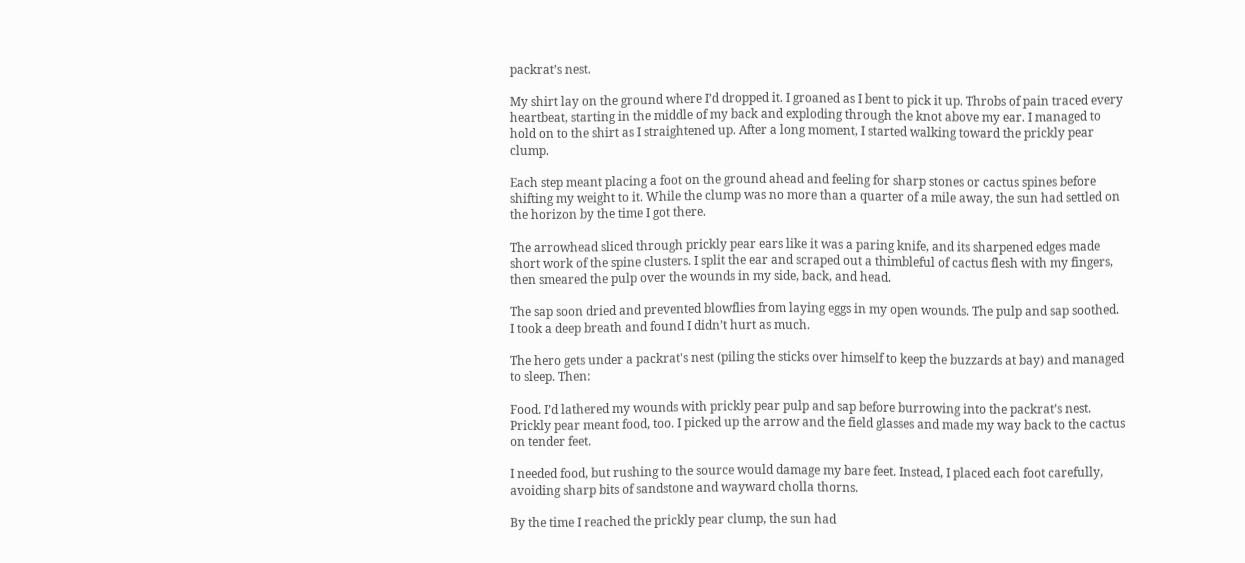packrat’s nest.

My shirt lay on the ground where I’d dropped it. I groaned as I bent to pick it up. Throbs of pain traced every heartbeat, starting in the middle of my back and exploding through the knot above my ear. I managed to hold on to the shirt as I straightened up. After a long moment, I started walking toward the prickly pear clump.

Each step meant placing a foot on the ground ahead and feeling for sharp stones or cactus spines before shifting my weight to it. While the clump was no more than a quarter of a mile away, the sun had settled on the horizon by the time I got there.

The arrowhead sliced through prickly pear ears like it was a paring knife, and its sharpened edges made short work of the spine clusters. I split the ear and scraped out a thimbleful of cactus flesh with my fingers, then smeared the pulp over the wounds in my side, back, and head.

The sap soon dried and prevented blowflies from laying eggs in my open wounds. The pulp and sap soothed. I took a deep breath and found I didn’t hurt as much.

The hero gets under a packrat's nest (piling the sticks over himself to keep the buzzards at bay) and managed to sleep. Then:

Food. I’d lathered my wounds with prickly pear pulp and sap before burrowing into the packrat’s nest. Prickly pear meant food, too. I picked up the arrow and the field glasses and made my way back to the cactus on tender feet.

I needed food, but rushing to the source would damage my bare feet. Instead, I placed each foot carefully, avoiding sharp bits of sandstone and wayward cholla thorns.

By the time I reached the prickly pear clump, the sun had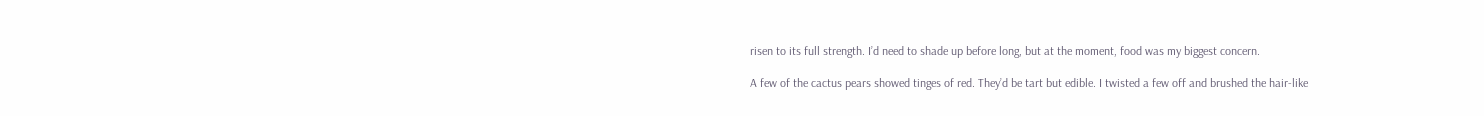risen to its full strength. I’d need to shade up before long, but at the moment, food was my biggest concern.

A few of the cactus pears showed tinges of red. They’d be tart but edible. I twisted a few off and brushed the hair-like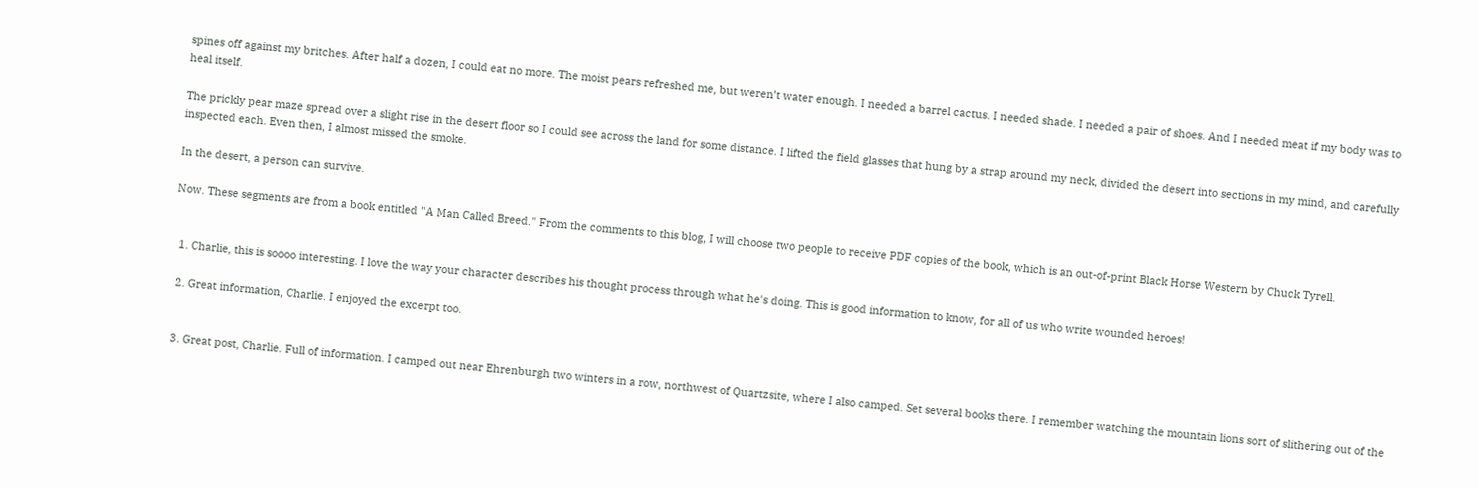spines off against my britches. After half a dozen, I could eat no more. The moist pears refreshed me, but weren’t water enough. I needed a barrel cactus. I needed shade. I needed a pair of shoes. And I needed meat if my body was to heal itself.

The prickly pear maze spread over a slight rise in the desert floor so I could see across the land for some distance. I lifted the field glasses that hung by a strap around my neck, divided the desert into sections in my mind, and carefully inspected each. Even then, I almost missed the smoke.

In the desert, a person can survive.

Now. These segments are from a book entitled "A Man Called Breed." From the comments to this blog, I will choose two people to receive PDF copies of the book, which is an out-of-print Black Horse Western by Chuck Tyrell.


  1. Charlie, this is soooo interesting. I love the way your character describes his thought process through what he's doing. This is good information to know, for all of us who write wounded heroes!

  2. Great information, Charlie. I enjoyed the excerpt too.


  3. Great post, Charlie. Full of information. I camped out near Ehrenburgh two winters in a row, northwest of Quartzsite, where I also camped. Set several books there. I remember watching the mountain lions sort of slithering out of the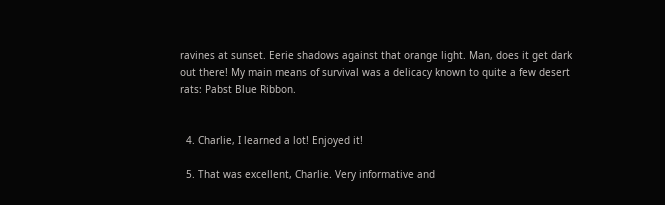ravines at sunset. Eerie shadows against that orange light. Man, does it get dark out there! My main means of survival was a delicacy known to quite a few desert rats: Pabst Blue Ribbon.


  4. Charlie, I learned a lot! Enjoyed it!

  5. That was excellent, Charlie. Very informative and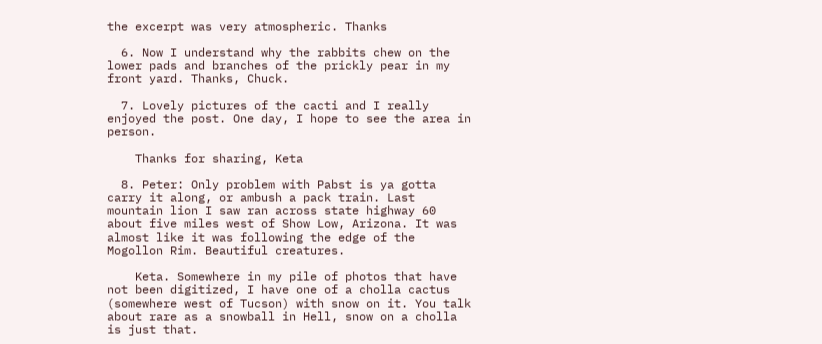the excerpt was very atmospheric. Thanks

  6. Now I understand why the rabbits chew on the lower pads and branches of the prickly pear in my front yard. Thanks, Chuck.

  7. Lovely pictures of the cacti and I really enjoyed the post. One day, I hope to see the area in person.

    Thanks for sharing, Keta

  8. Peter: Only problem with Pabst is ya gotta carry it along, or ambush a pack train. Last mountain lion I saw ran across state highway 60 about five miles west of Show Low, Arizona. It was almost like it was following the edge of the Mogollon Rim. Beautiful creatures.

    Keta. Somewhere in my pile of photos that have not been digitized, I have one of a cholla cactus (somewhere west of Tucson) with snow on it. You talk about rare as a snowball in Hell, snow on a cholla is just that.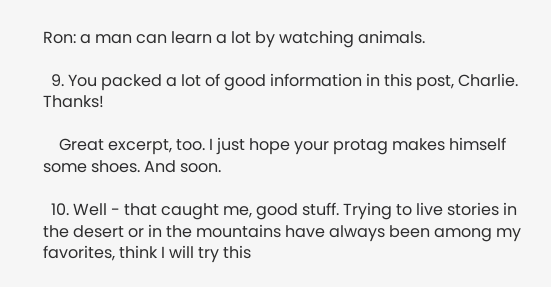Ron: a man can learn a lot by watching animals.

  9. You packed a lot of good information in this post, Charlie. Thanks!

    Great excerpt, too. I just hope your protag makes himself some shoes. And soon.

  10. Well - that caught me, good stuff. Trying to live stories in the desert or in the mountains have always been among my favorites, think I will try this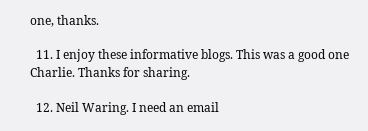one, thanks.

  11. I enjoy these informative blogs. This was a good one Charlie. Thanks for sharing.

  12. Neil Waring. I need an email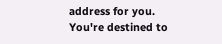address for you. You're destined to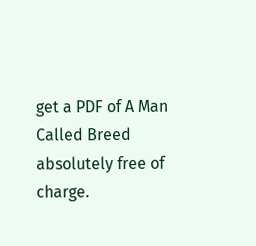get a PDF of A Man Called Breed absolutely free of charge.